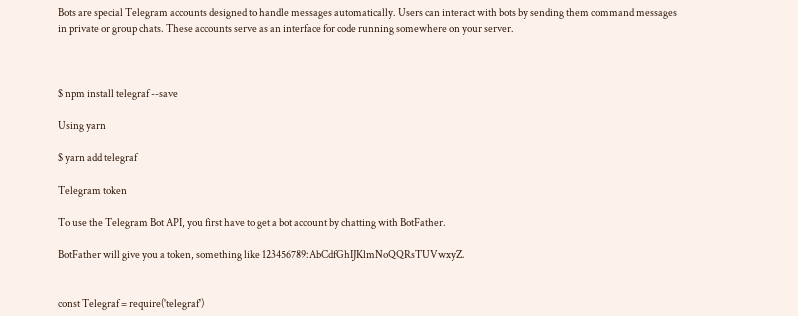Bots are special Telegram accounts designed to handle messages automatically. Users can interact with bots by sending them command messages in private or group chats. These accounts serve as an interface for code running somewhere on your server.



$ npm install telegraf --save

Using yarn

$ yarn add telegraf

Telegram token

To use the Telegram Bot API, you first have to get a bot account by chatting with BotFather.

BotFather will give you a token, something like 123456789:AbCdfGhIJKlmNoQQRsTUVwxyZ.


const Telegraf = require('telegraf')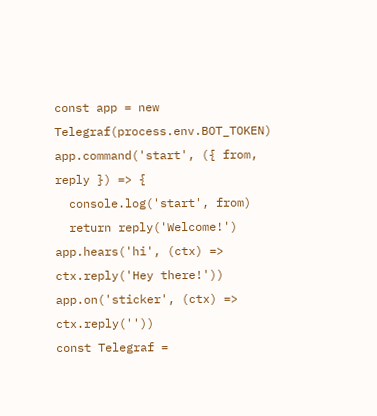const app = new Telegraf(process.env.BOT_TOKEN)
app.command('start', ({ from, reply }) => {
  console.log('start', from)
  return reply('Welcome!')
app.hears('hi', (ctx) => ctx.reply('Hey there!'))
app.on('sticker', (ctx) => ctx.reply(''))
const Telegraf =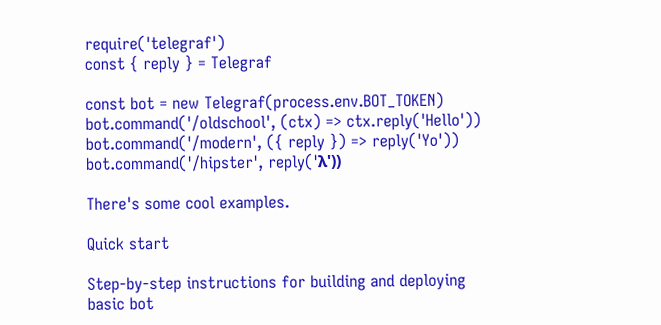require('telegraf')
const { reply } = Telegraf

const bot = new Telegraf(process.env.BOT_TOKEN)
bot.command('/oldschool', (ctx) => ctx.reply('Hello'))
bot.command('/modern', ({ reply }) => reply('Yo'))
bot.command('/hipster', reply('λ'))

There's some cool examples.

Quick start

Step-by-step instructions for building and deploying basic bot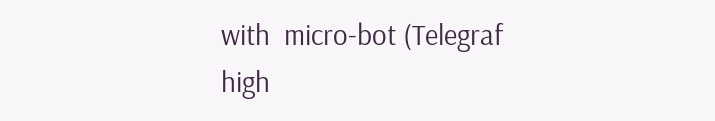with  micro-bot (Telegraf high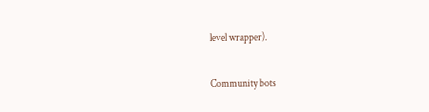level wrapper).

Community bots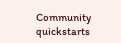Community quickstarts